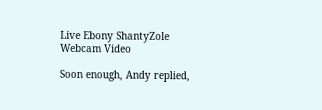Live Ebony ShantyZole Webcam Video

Soon enough, Andy replied,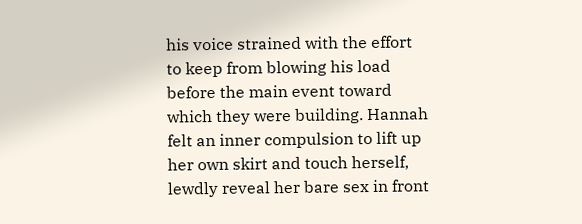his voice strained with the effort to keep from blowing his load before the main event toward which they were building. Hannah felt an inner compulsion to lift up her own skirt and touch herself, lewdly reveal her bare sex in front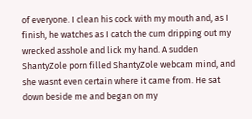of everyone. I clean his cock with my mouth and, as I finish, he watches as I catch the cum dripping out my wrecked asshole and lick my hand. A sudden ShantyZole porn filled ShantyZole webcam mind, and she wasnt even certain where it came from. He sat down beside me and began on my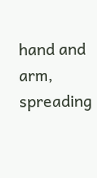hand and arm, spreading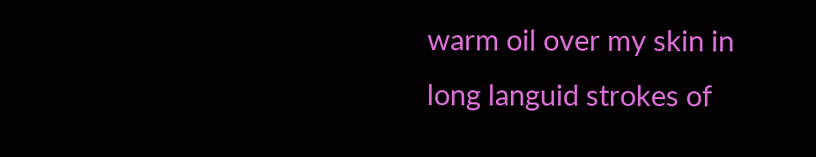warm oil over my skin in long languid strokes of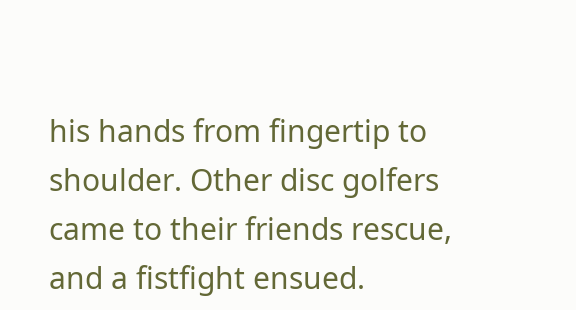his hands from fingertip to shoulder. Other disc golfers came to their friends rescue, and a fistfight ensued.